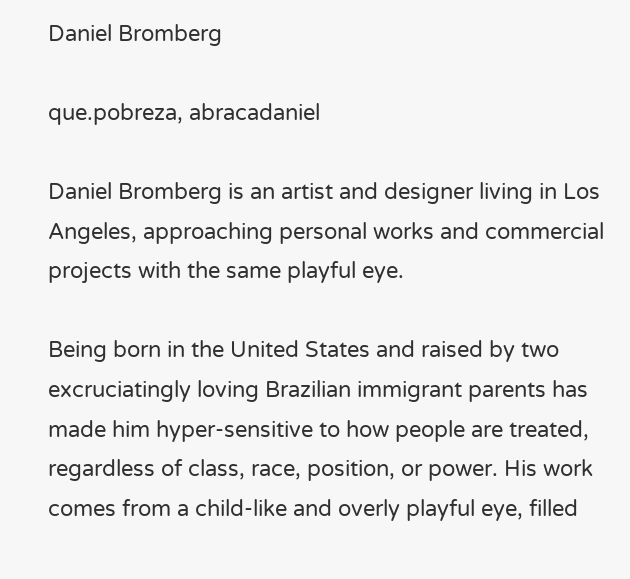Daniel Bromberg

que.pobreza, abracadaniel

Daniel Bromberg is an artist and designer living in Los Angeles, approaching personal works and commercial projects with the same playful eye.

Being born in the United States and raised by two excruciatingly loving Brazilian immigrant parents has made him hyper-sensitive to how people are treated, regardless of class, race, position, or power. His work comes from a child-like and overly playful eye, filled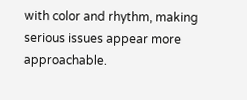with color and rhythm, making serious issues appear more approachable.